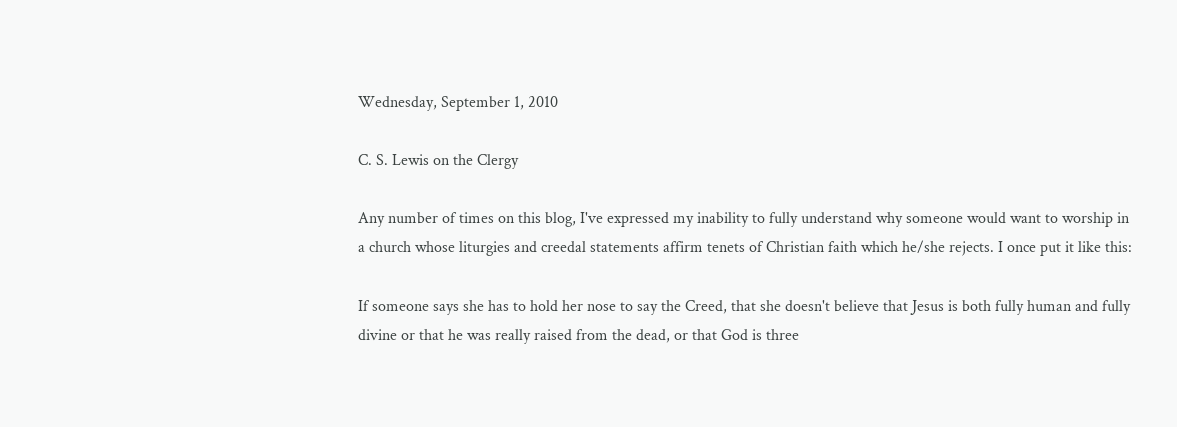Wednesday, September 1, 2010

C. S. Lewis on the Clergy

Any number of times on this blog, I've expressed my inability to fully understand why someone would want to worship in a church whose liturgies and creedal statements affirm tenets of Christian faith which he/she rejects. I once put it like this:

If someone says she has to hold her nose to say the Creed, that she doesn't believe that Jesus is both fully human and fully divine or that he was really raised from the dead, or that God is three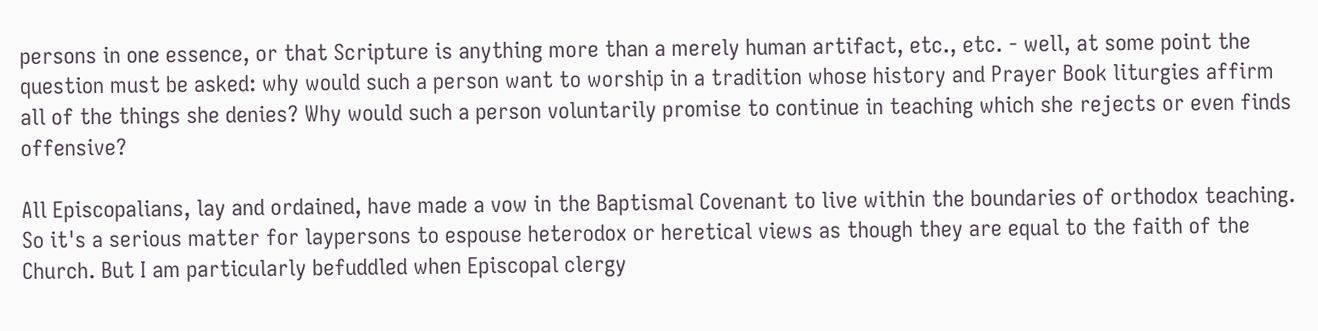persons in one essence, or that Scripture is anything more than a merely human artifact, etc., etc. - well, at some point the question must be asked: why would such a person want to worship in a tradition whose history and Prayer Book liturgies affirm all of the things she denies? Why would such a person voluntarily promise to continue in teaching which she rejects or even finds offensive?

All Episcopalians, lay and ordained, have made a vow in the Baptismal Covenant to live within the boundaries of orthodox teaching. So it's a serious matter for laypersons to espouse heterodox or heretical views as though they are equal to the faith of the Church. But I am particularly befuddled when Episcopal clergy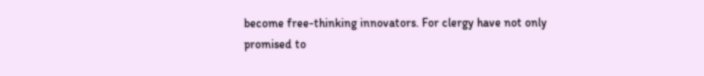become free-thinking innovators. For clergy have not only promised to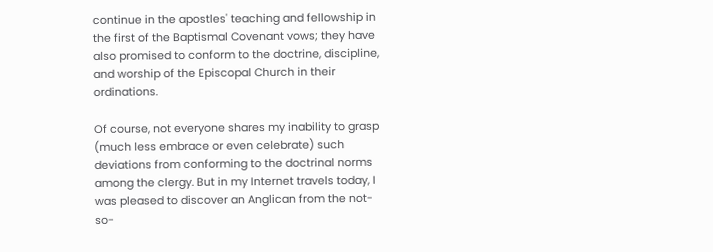continue in the apostles' teaching and fellowship in the first of the Baptismal Covenant vows; they have also promised to conform to the doctrine, discipline, and worship of the Episcopal Church in their ordinations.

Of course, not everyone shares my inability to grasp (much less embrace or even celebrate) such deviations from conforming to the doctrinal norms among the clergy. But in my Internet travels today, I was pleased to discover an Anglican from the not-so-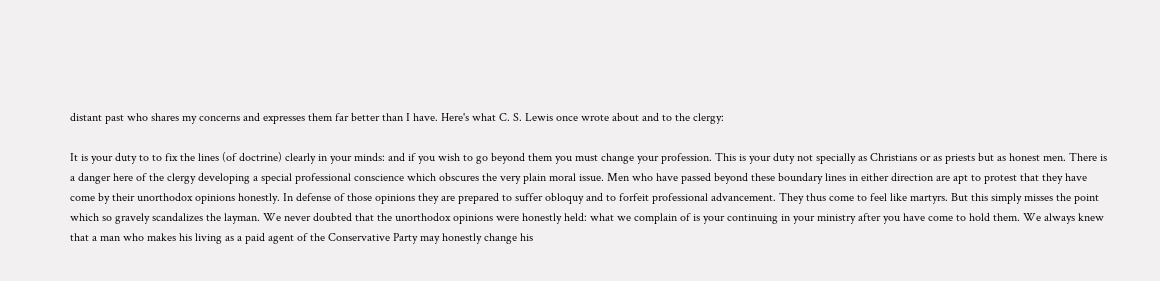distant past who shares my concerns and expresses them far better than I have. Here's what C. S. Lewis once wrote about and to the clergy:

It is your duty to to fix the lines (of doctrine) clearly in your minds: and if you wish to go beyond them you must change your profession. This is your duty not specially as Christians or as priests but as honest men. There is a danger here of the clergy developing a special professional conscience which obscures the very plain moral issue. Men who have passed beyond these boundary lines in either direction are apt to protest that they have come by their unorthodox opinions honestly. In defense of those opinions they are prepared to suffer obloquy and to forfeit professional advancement. They thus come to feel like martyrs. But this simply misses the point which so gravely scandalizes the layman. We never doubted that the unorthodox opinions were honestly held: what we complain of is your continuing in your ministry after you have come to hold them. We always knew that a man who makes his living as a paid agent of the Conservative Party may honestly change his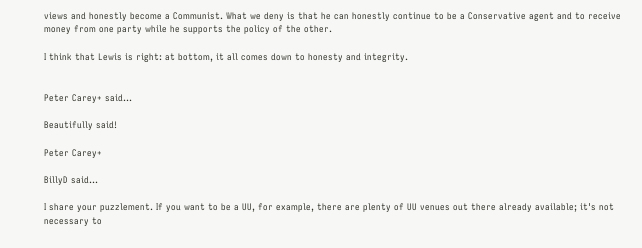views and honestly become a Communist. What we deny is that he can honestly continue to be a Conservative agent and to receive money from one party while he supports the policy of the other.

I think that Lewis is right: at bottom, it all comes down to honesty and integrity.


Peter Carey+ said...

Beautifully said!

Peter Carey+

BillyD said...

I share your puzzlement. If you want to be a UU, for example, there are plenty of UU venues out there already available; it's not necessary to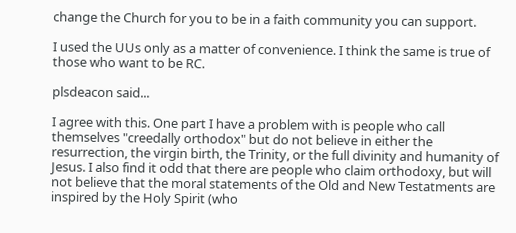change the Church for you to be in a faith community you can support.

I used the UUs only as a matter of convenience. I think the same is true of those who want to be RC.

plsdeacon said...

I agree with this. One part I have a problem with is people who call themselves "creedally orthodox" but do not believe in either the resurrection, the virgin birth, the Trinity, or the full divinity and humanity of Jesus. I also find it odd that there are people who claim orthodoxy, but will not believe that the moral statements of the Old and New Testatments are inspired by the Holy Spirit (who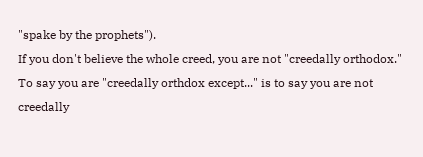"spake by the prophets").
If you don't believe the whole creed, you are not "creedally orthodox." To say you are "creedally orthdox except..." is to say you are not creedally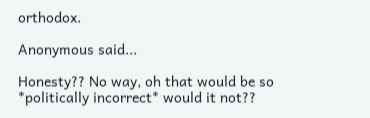orthodox.

Anonymous said...

Honesty?? No way, oh that would be so *politically incorrect* would it not??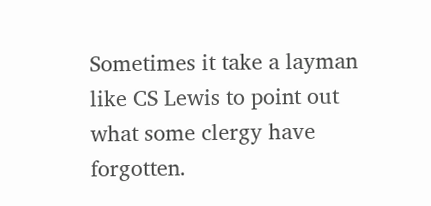Sometimes it take a layman like CS Lewis to point out what some clergy have forgotten.